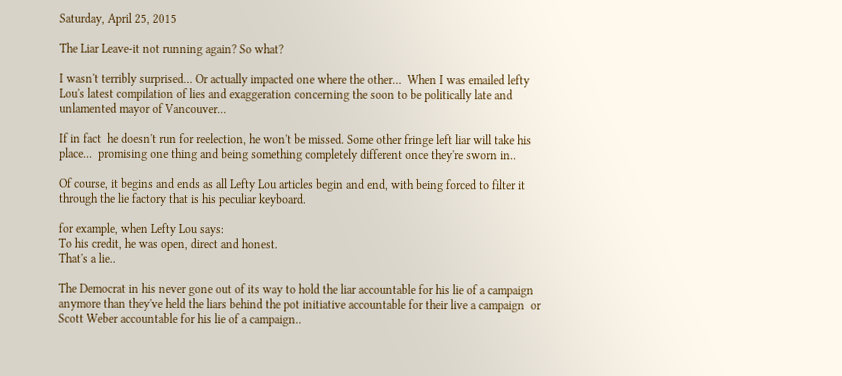Saturday, April 25, 2015

The Liar Leave-it not running again? So what?

I wasn't terribly surprised… Or actually impacted one where the other…  When I was emailed lefty Lou's latest compilation of lies and exaggeration concerning the soon to be politically late and unlamented mayor of Vancouver...

If in fact  he doesn't run for reelection, he won't be missed. Some other fringe left liar will take his place...  promising one thing and being something completely different once they're sworn in..

Of course, it begins and ends as all Lefty Lou articles begin and end, with being forced to filter it through the lie factory that is his peculiar keyboard.

for example, when Lefty Lou says:
To his credit, he was open, direct and honest.
That's a lie..

The Democrat in his never gone out of its way to hold the liar accountable for his lie of a campaign anymore than they've held the liars behind the pot initiative accountable for their live a campaign  or Scott Weber accountable for his lie of a campaign..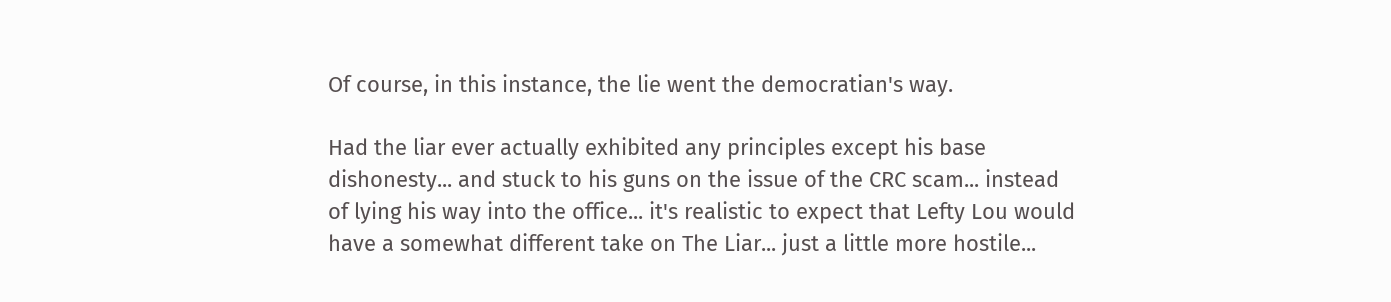Of course, in this instance, the lie went the democratian's way.

Had the liar ever actually exhibited any principles except his base dishonesty... and stuck to his guns on the issue of the CRC scam... instead of lying his way into the office... it's realistic to expect that Lefty Lou would have a somewhat different take on The Liar... just a little more hostile...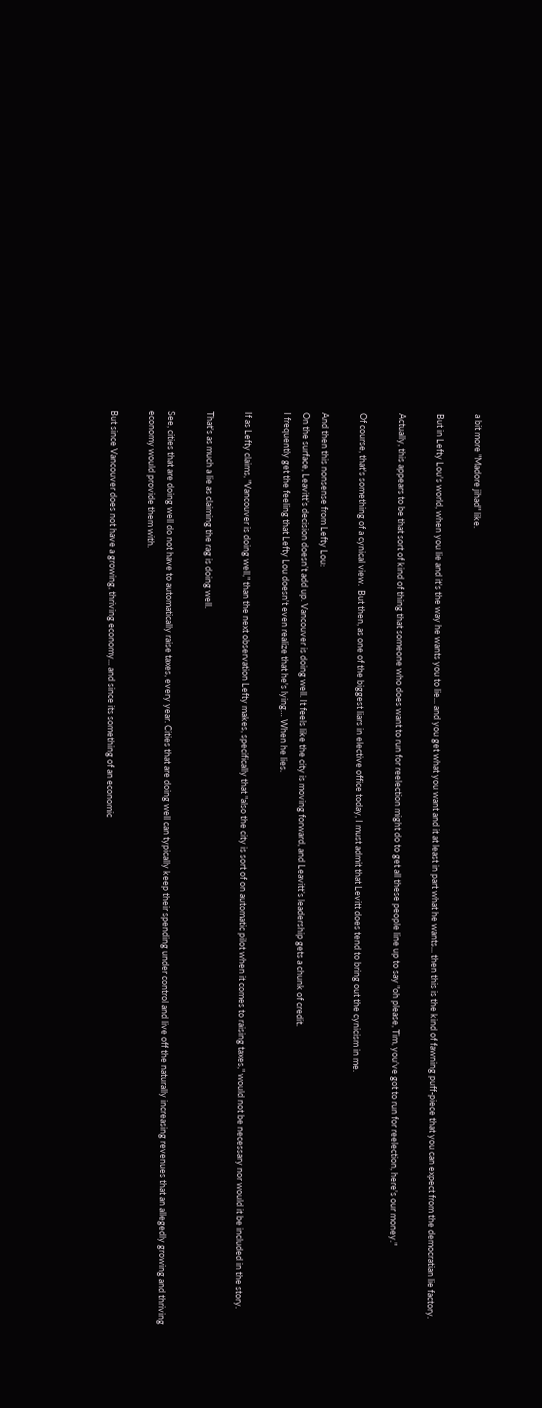a bit more "Madore jihad" like.

But in Lefty Lou's world, when you lie and it's the way he wants you to lie... and you get what you want and it at least in part what he wants... then this is the kind of fawning puff-piece that you can expect from the democratian lie factory.

Actually, this appears to be that sort of kind of thing that someone who does want to run for reelection might do to get all these people line up to say "oh please, Tim, you've got to run for reelection, here's our money."

Of course, that's something of a cynical view.  But then, as one of the biggest liars in elective office today, I must admit that Levitt does tend to bring out the cynicism in me.

And then this nonsense from Lefty Lou:
On the surface, Leavitt’s decision doesn’t add up. Vancouver is doing well. It feels like the city is moving forward, and Leavitt’s leadership gets a chunk of credit.
I frequently get the feeling that Lefty Lou doesn't even realize that he's lying… When he lies.

If as Lefty claims, "Vancouver is doing well," than the next observation Lefty makes, specifically that "also the city is sort of on automatic pilot when it comes to raising taxes," would not be necessary nor would it be included in the story.

That's as much a lie as claiming the rag is doing well.

See, cities that are doing well do not have to automatically raise taxes, every year. Cities that are doing well can typically keep their spending under control and live off the naturally increasing revenues that an allegedly growing and thriving economy would provide them with.

But since Vancouver does not have a growing, thriving economy... and since its something of an economic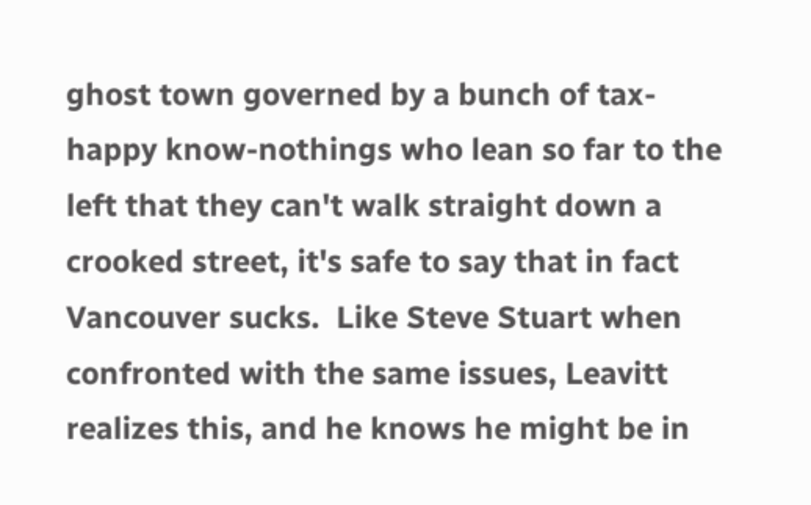ghost town governed by a bunch of tax-happy know-nothings who lean so far to the left that they can't walk straight down a crooked street, it's safe to say that in fact Vancouver sucks.  Like Steve Stuart when confronted with the same issues, Leavitt realizes this, and he knows he might be in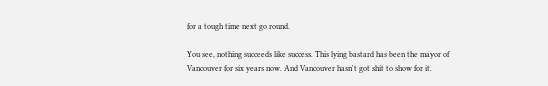for a tough time next go round.

You see, nothing succeeds like success. This lying bastard has been the mayor of Vancouver for six years now. And Vancouver hasn't got shit to show for it.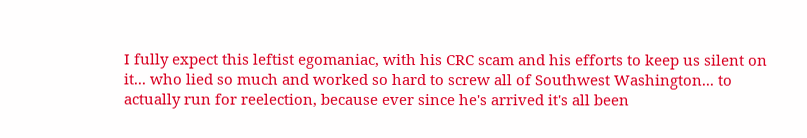I fully expect this leftist egomaniac, with his CRC scam and his efforts to keep us silent on it... who lied so much and worked so hard to screw all of Southwest Washington... to actually run for reelection, because ever since he's arrived it's all been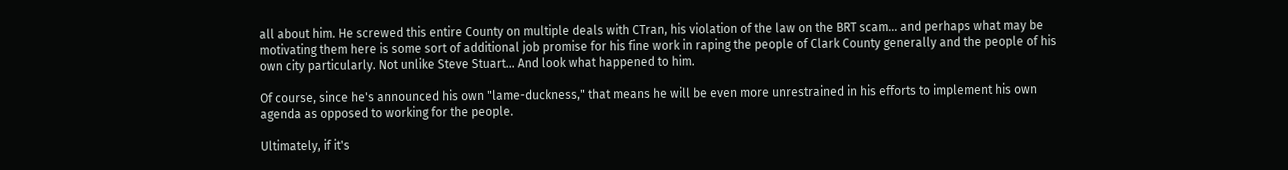all about him. He screwed this entire County on multiple deals with CTran, his violation of the law on the BRT scam... and perhaps what may be motivating them here is some sort of additional job promise for his fine work in raping the people of Clark County generally and the people of his own city particularly. Not unlike Steve Stuart… And look what happened to him.

Of course, since he's announced his own "lame-duckness," that means he will be even more unrestrained in his efforts to implement his own agenda as opposed to working for the people.

Ultimately, if it's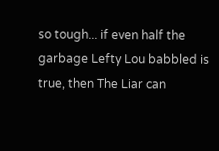so tough... if even half the garbage Lefty Lou babbled is true, then The Liar can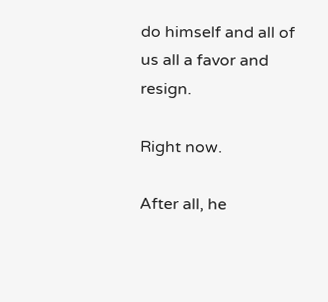do himself and all of us all a favor and resign.

Right now.

After all, he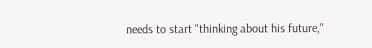needs to start "thinking about his future,"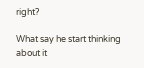right?

What say he start thinking about it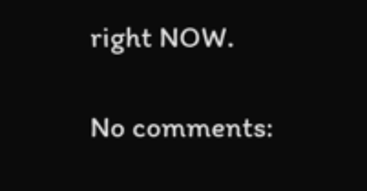right NOW.

No comments: